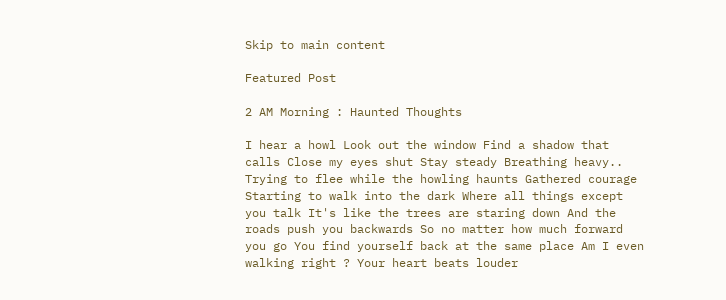Skip to main content

Featured Post

2 AM Morning : Haunted Thoughts

I hear a howl Look out the window Find a shadow that calls Close my eyes shut Stay steady Breathing heavy.. Trying to flee while the howling haunts Gathered courage Starting to walk into the dark Where all things except you talk It's like the trees are staring down And the roads push you backwards So no matter how much forward you go You find yourself back at the same place Am I even walking right ? Your heart beats louder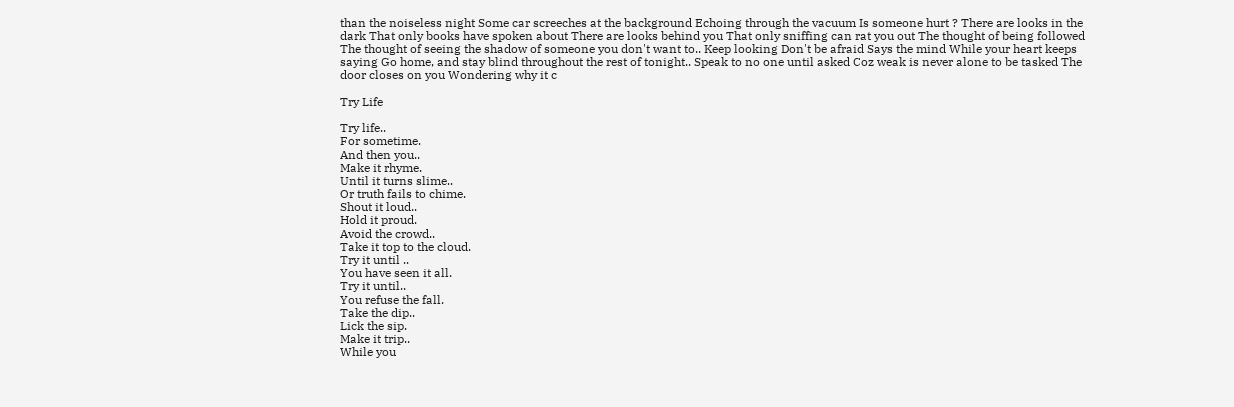than the noiseless night Some car screeches at the background Echoing through the vacuum Is someone hurt ? There are looks in the dark That only books have spoken about There are looks behind you That only sniffing can rat you out The thought of being followed The thought of seeing the shadow of someone you don't want to.. Keep looking Don't be afraid Says the mind While your heart keeps saying Go home, and stay blind throughout the rest of tonight.. Speak to no one until asked Coz weak is never alone to be tasked The door closes on you Wondering why it c

Try Life

Try life..
For sometime.
And then you..
Make it rhyme.
Until it turns slime..
Or truth fails to chime.
Shout it loud..
Hold it proud.
Avoid the crowd..
Take it top to the cloud.
Try it until ..
You have seen it all.
Try it until..
You refuse the fall.
Take the dip..
Lick the sip.
Make it trip..
While you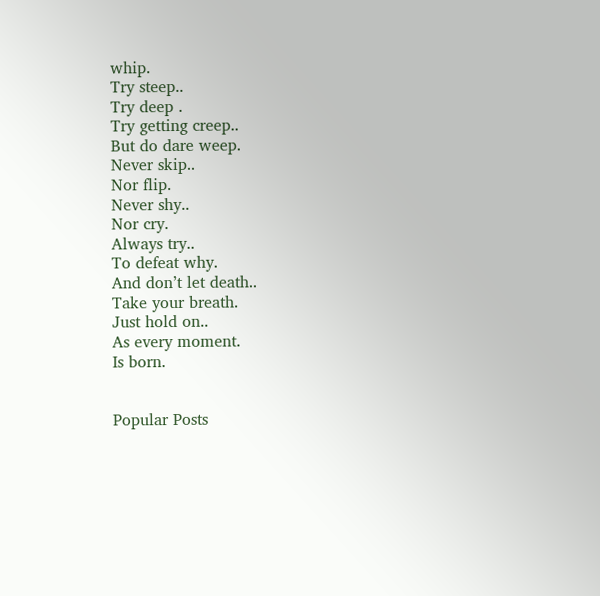whip.
Try steep..
Try deep .
Try getting creep..
But do dare weep.
Never skip..
Nor flip.
Never shy..
Nor cry.
Always try..
To defeat why.
And don’t let death..
Take your breath.
Just hold on..
As every moment.
Is born.


Popular Posts